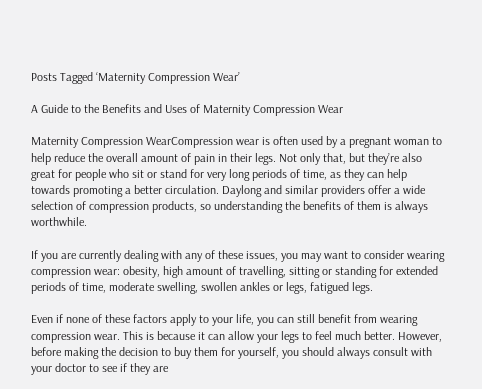Posts Tagged ‘Maternity Compression Wear’

A Guide to the Benefits and Uses of Maternity Compression Wear

Maternity Compression WearCompression wear is often used by a pregnant woman to help reduce the overall amount of pain in their legs. Not only that, but they’re also great for people who sit or stand for very long periods of time, as they can help towards promoting a better circulation. Daylong and similar providers offer a wide selection of compression products, so understanding the benefits of them is always worthwhile.

If you are currently dealing with any of these issues, you may want to consider wearing compression wear: obesity, high amount of travelling, sitting or standing for extended periods of time, moderate swelling, swollen ankles or legs, fatigued legs.

Even if none of these factors apply to your life, you can still benefit from wearing compression wear. This is because it can allow your legs to feel much better. However, before making the decision to buy them for yourself, you should always consult with your doctor to see if they are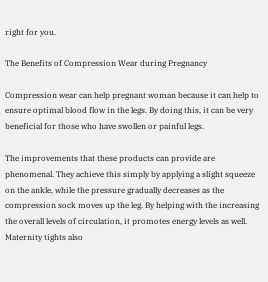right for you.

The Benefits of Compression Wear during Pregnancy

Compression wear can help pregnant woman because it can help to ensure optimal blood flow in the legs. By doing this, it can be very beneficial for those who have swollen or painful legs.

The improvements that these products can provide are phenomenal. They achieve this simply by applying a slight squeeze on the ankle, while the pressure gradually decreases as the compression sock moves up the leg. By helping with the increasing the overall levels of circulation, it promotes energy levels as well. Maternity tights also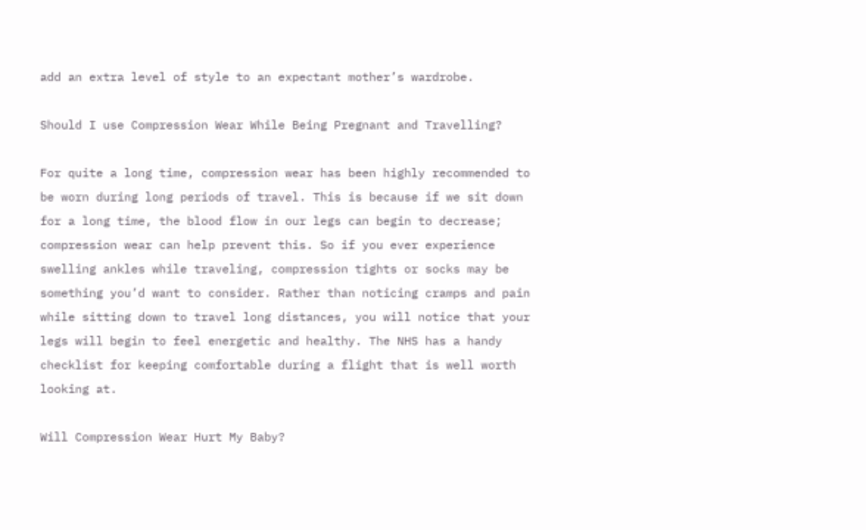add an extra level of style to an expectant mother’s wardrobe.

Should I use Compression Wear While Being Pregnant and Travelling?

For quite a long time, compression wear has been highly recommended to be worn during long periods of travel. This is because if we sit down for a long time, the blood flow in our legs can begin to decrease; compression wear can help prevent this. So if you ever experience swelling ankles while traveling, compression tights or socks may be something you’d want to consider. Rather than noticing cramps and pain while sitting down to travel long distances, you will notice that your legs will begin to feel energetic and healthy. The NHS has a handy checklist for keeping comfortable during a flight that is well worth looking at.

Will Compression Wear Hurt My Baby?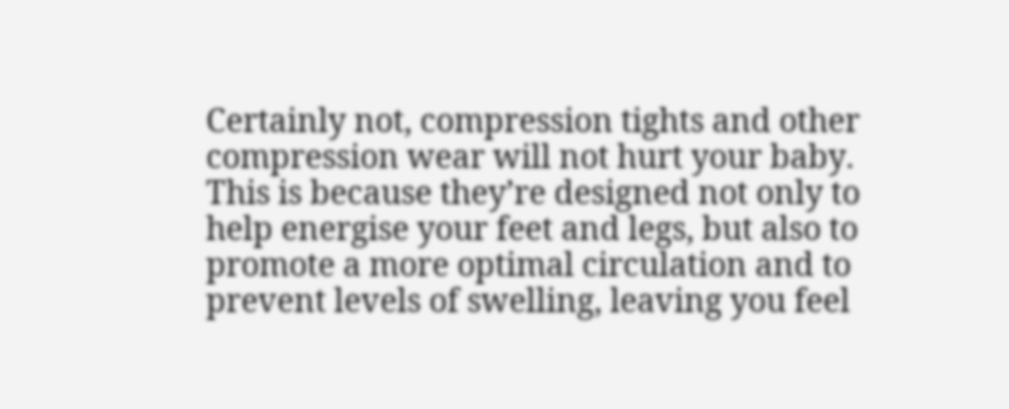Certainly not, compression tights and other compression wear will not hurt your baby. This is because they’re designed not only to help energise your feet and legs, but also to promote a more optimal circulation and to prevent levels of swelling, leaving you feel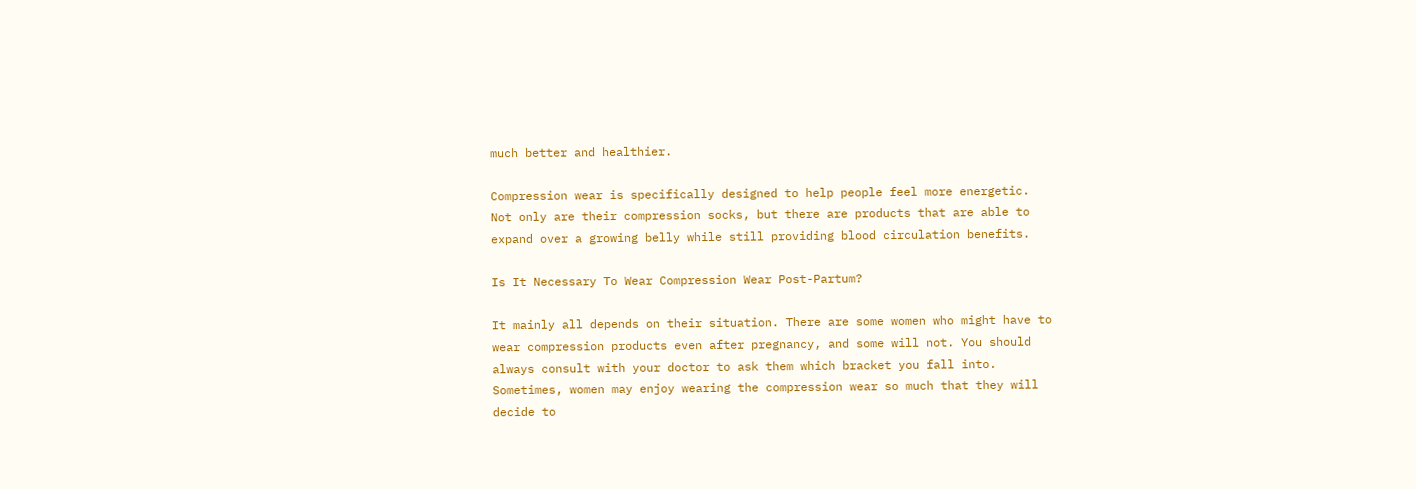much better and healthier.

Compression wear is specifically designed to help people feel more energetic. Not only are their compression socks, but there are products that are able to expand over a growing belly while still providing blood circulation benefits.

Is It Necessary To Wear Compression Wear Post-Partum?

It mainly all depends on their situation. There are some women who might have to wear compression products even after pregnancy, and some will not. You should always consult with your doctor to ask them which bracket you fall into. Sometimes, women may enjoy wearing the compression wear so much that they will decide to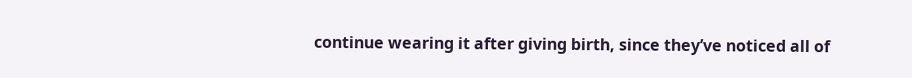continue wearing it after giving birth, since they’ve noticed all of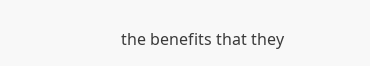the benefits that they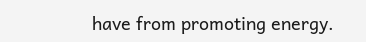have from promoting energy.